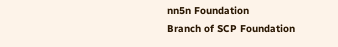nn5n Foundation
Branch of SCP Foundation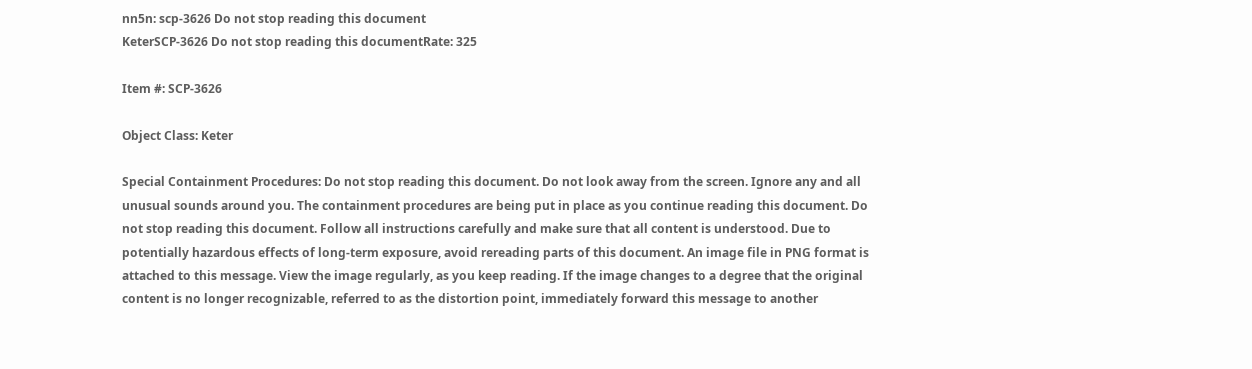nn5n: scp-3626 Do not stop reading this document
KeterSCP-3626 Do not stop reading this documentRate: 325

Item #: SCP-3626

Object Class: Keter

Special Containment Procedures: Do not stop reading this document. Do not look away from the screen. Ignore any and all unusual sounds around you. The containment procedures are being put in place as you continue reading this document. Do not stop reading this document. Follow all instructions carefully and make sure that all content is understood. Due to potentially hazardous effects of long-term exposure, avoid rereading parts of this document. An image file in PNG format is attached to this message. View the image regularly, as you keep reading. If the image changes to a degree that the original content is no longer recognizable, referred to as the distortion point, immediately forward this message to another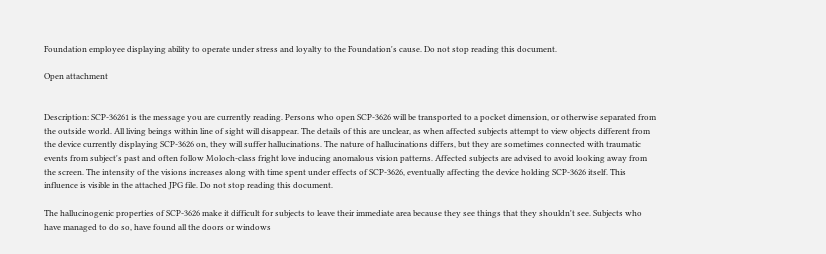Foundation employee displaying ability to operate under stress and loyalty to the Foundation's cause. Do not stop reading this document.

Open attachment


Description: SCP-36261 is the message you are currently reading. Persons who open SCP-3626 will be transported to a pocket dimension, or otherwise separated from the outside world. All living beings within line of sight will disappear. The details of this are unclear, as when affected subjects attempt to view objects different from the device currently displaying SCP-3626 on, they will suffer hallucinations. The nature of hallucinations differs, but they are sometimes connected with traumatic events from subject's past and often follow Moloch-class fright love inducing anomalous vision patterns. Affected subjects are advised to avoid looking away from the screen. The intensity of the visions increases along with time spent under effects of SCP-3626, eventually affecting the device holding SCP-3626 itself. This influence is visible in the attached JPG file. Do not stop reading this document.

The hallucinogenic properties of SCP-3626 make it difficult for subjects to leave their immediate area because they see things that they shouldn't see. Subjects who have managed to do so, have found all the doors or windows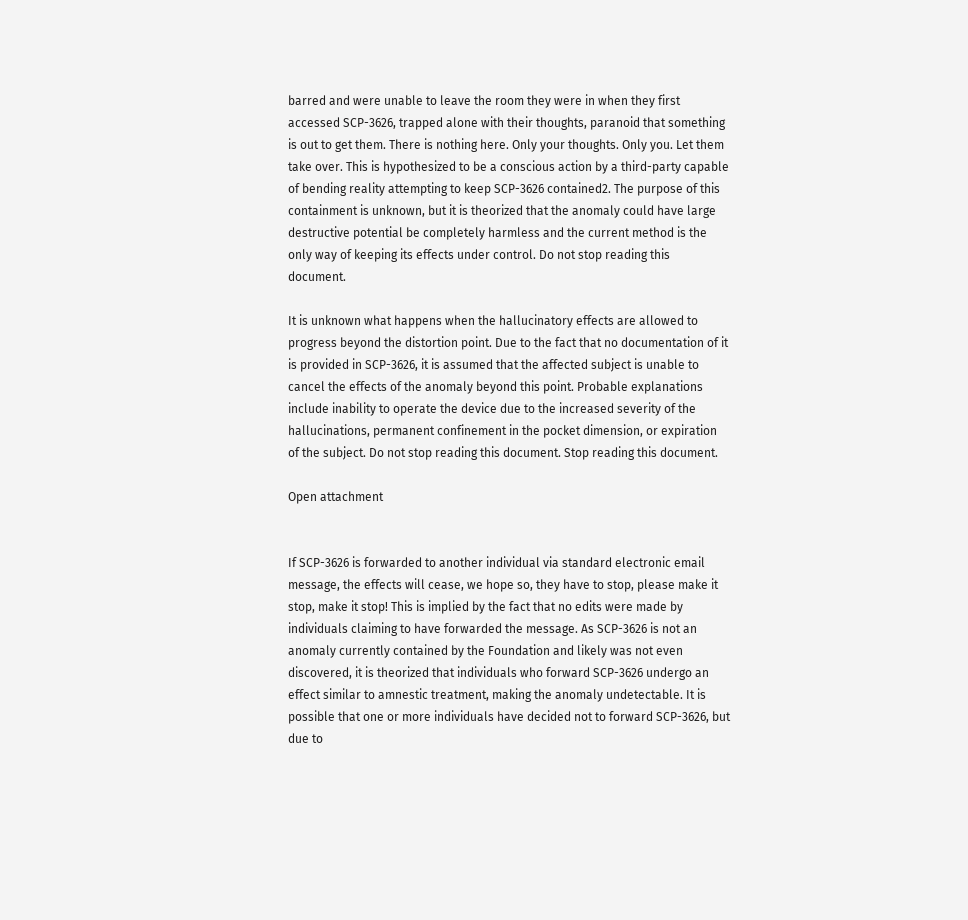barred and were unable to leave the room they were in when they first accessed SCP-3626, trapped alone with their thoughts, paranoid that something is out to get them. There is nothing here. Only your thoughts. Only you. Let them take over. This is hypothesized to be a conscious action by a third-party capable of bending reality attempting to keep SCP-3626 contained2. The purpose of this containment is unknown, but it is theorized that the anomaly could have large destructive potential be completely harmless and the current method is the only way of keeping its effects under control. Do not stop reading this document.

It is unknown what happens when the hallucinatory effects are allowed to progress beyond the distortion point. Due to the fact that no documentation of it is provided in SCP-3626, it is assumed that the affected subject is unable to cancel the effects of the anomaly beyond this point. Probable explanations include inability to operate the device due to the increased severity of the hallucinations, permanent confinement in the pocket dimension, or expiration of the subject. Do not stop reading this document. Stop reading this document.

Open attachment


If SCP-3626 is forwarded to another individual via standard electronic email message, the effects will cease, we hope so, they have to stop, please make it stop, make it stop! This is implied by the fact that no edits were made by individuals claiming to have forwarded the message. As SCP-3626 is not an anomaly currently contained by the Foundation and likely was not even discovered, it is theorized that individuals who forward SCP-3626 undergo an effect similar to amnestic treatment, making the anomaly undetectable. It is possible that one or more individuals have decided not to forward SCP-3626, but due to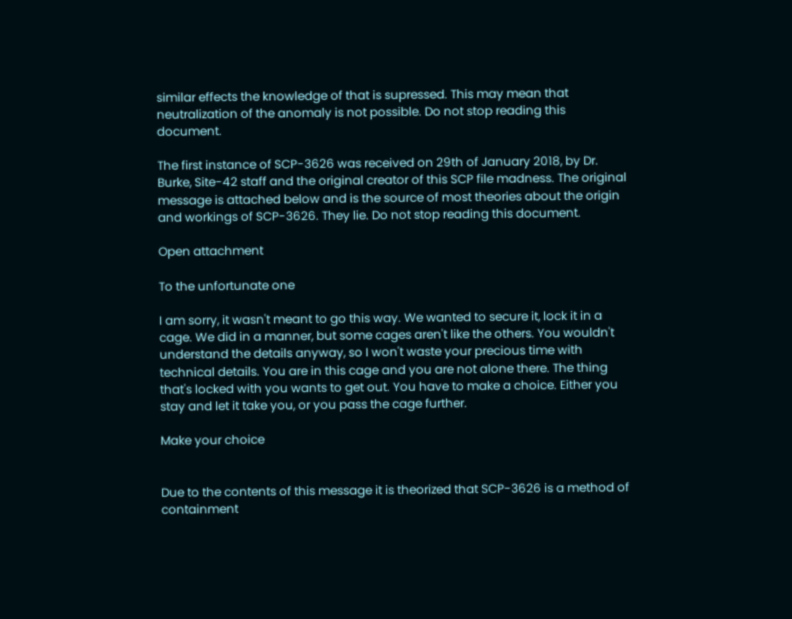similar effects the knowledge of that is supressed. This may mean that neutralization of the anomaly is not possible. Do not stop reading this document.

The first instance of SCP-3626 was received on 29th of January 2018, by Dr. Burke, Site-42 staff and the original creator of this SCP file madness. The original message is attached below and is the source of most theories about the origin and workings of SCP-3626. They lie. Do not stop reading this document.

Open attachment

To the unfortunate one

I am sorry, it wasn't meant to go this way. We wanted to secure it, lock it in a cage. We did in a manner, but some cages aren't like the others. You wouldn't understand the details anyway, so I won't waste your precious time with technical details. You are in this cage and you are not alone there. The thing that's locked with you wants to get out. You have to make a choice. Either you stay and let it take you, or you pass the cage further.

Make your choice


Due to the contents of this message it is theorized that SCP-3626 is a method of containment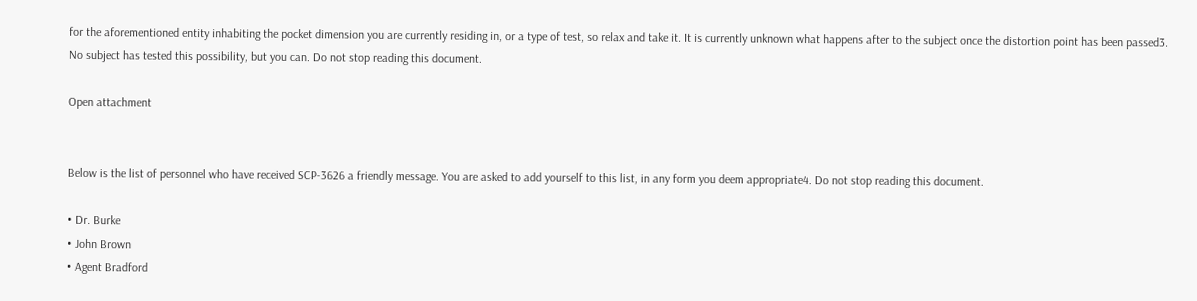for the aforementioned entity inhabiting the pocket dimension you are currently residing in, or a type of test, so relax and take it. It is currently unknown what happens after to the subject once the distortion point has been passed3. No subject has tested this possibility, but you can. Do not stop reading this document.

Open attachment


Below is the list of personnel who have received SCP-3626 a friendly message. You are asked to add yourself to this list, in any form you deem appropriate4. Do not stop reading this document.

• Dr. Burke
• John Brown
• Agent Bradford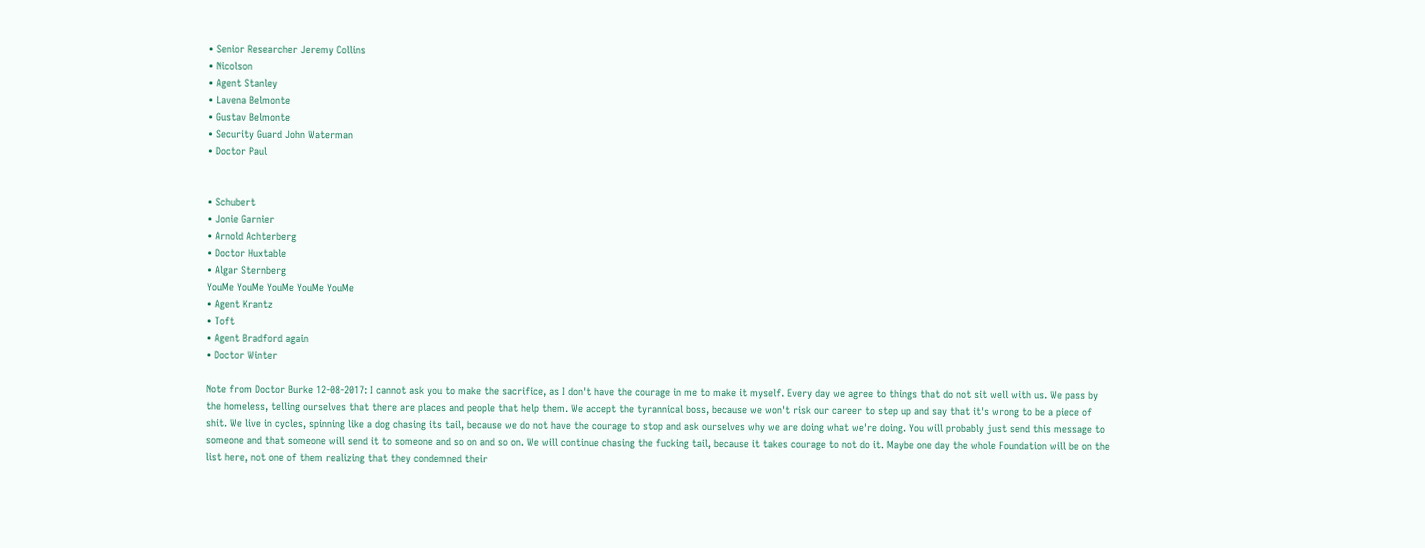• Senior Researcher Jeremy Collins
• Nicolson
• Agent Stanley
• Lavena Belmonte
• Gustav Belmonte
• Security Guard John Waterman
• Doctor Paul


• Schubert
• Jonie Garnier
• Arnold Achterberg
• Doctor Huxtable
• Algar Sternberg
YouMe YouMe YouMe YouMe YouMe
• Agent Krantz
• Toft
• Agent Bradford again
• Doctor Winter

Note from Doctor Burke 12-08-2017: I cannot ask you to make the sacrifice, as I don't have the courage in me to make it myself. Every day we agree to things that do not sit well with us. We pass by the homeless, telling ourselves that there are places and people that help them. We accept the tyrannical boss, because we won't risk our career to step up and say that it's wrong to be a piece of shit. We live in cycles, spinning like a dog chasing its tail, because we do not have the courage to stop and ask ourselves why we are doing what we're doing. You will probably just send this message to someone and that someone will send it to someone and so on and so on. We will continue chasing the fucking tail, because it takes courage to not do it. Maybe one day the whole Foundation will be on the list here, not one of them realizing that they condemned their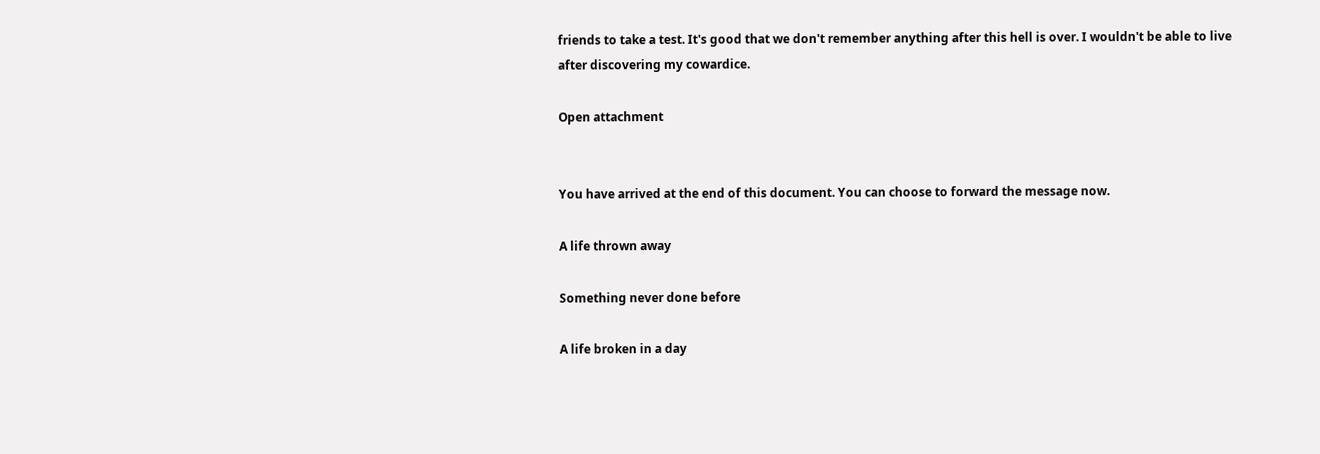friends to take a test. It's good that we don't remember anything after this hell is over. I wouldn't be able to live after discovering my cowardice.

Open attachment


You have arrived at the end of this document. You can choose to forward the message now.

A life thrown away

Something never done before

A life broken in a day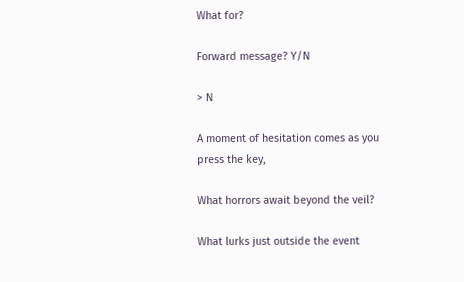What for?

Forward message? Y/N

> N

A moment of hesitation comes as you press the key,

What horrors await beyond the veil?

What lurks just outside the event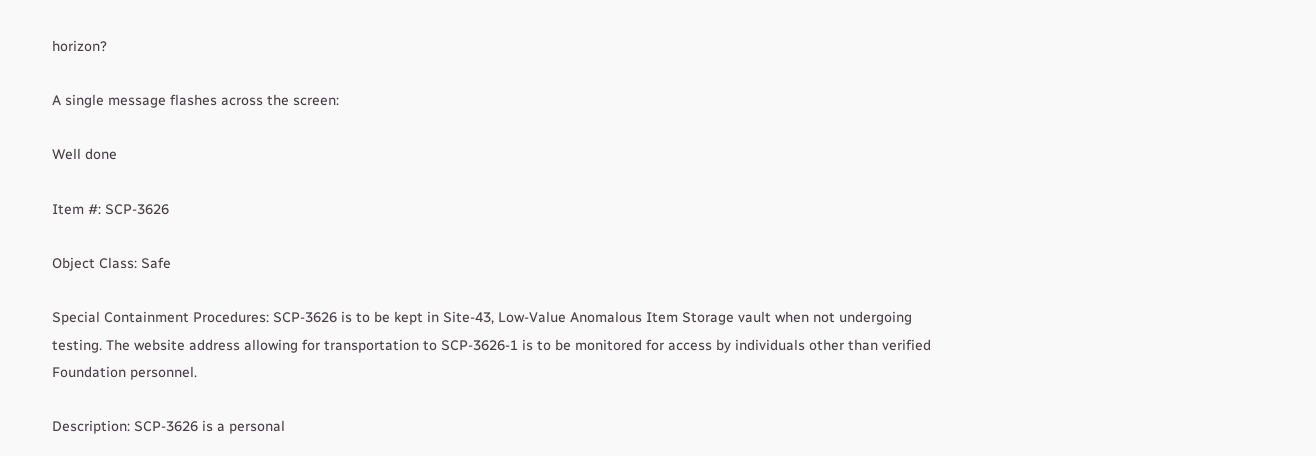horizon?

A single message flashes across the screen:

Well done

Item #: SCP-3626

Object Class: Safe

Special Containment Procedures: SCP-3626 is to be kept in Site-43, Low-Value Anomalous Item Storage vault when not undergoing testing. The website address allowing for transportation to SCP-3626-1 is to be monitored for access by individuals other than verified Foundation personnel.

Description: SCP-3626 is a personal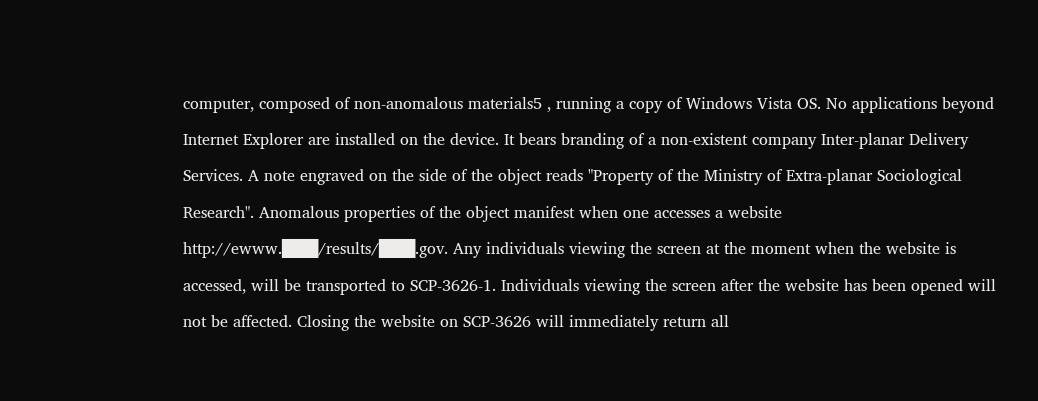computer, composed of non-anomalous materials5 , running a copy of Windows Vista OS. No applications beyond Internet Explorer are installed on the device. It bears branding of a non-existent company Inter-planar Delivery Services. A note engraved on the side of the object reads "Property of the Ministry of Extra-planar Sociological Research". Anomalous properties of the object manifest when one accesses a website http://ewww.███/results/███.gov. Any individuals viewing the screen at the moment when the website is accessed, will be transported to SCP-3626-1. Individuals viewing the screen after the website has been opened will not be affected. Closing the website on SCP-3626 will immediately return all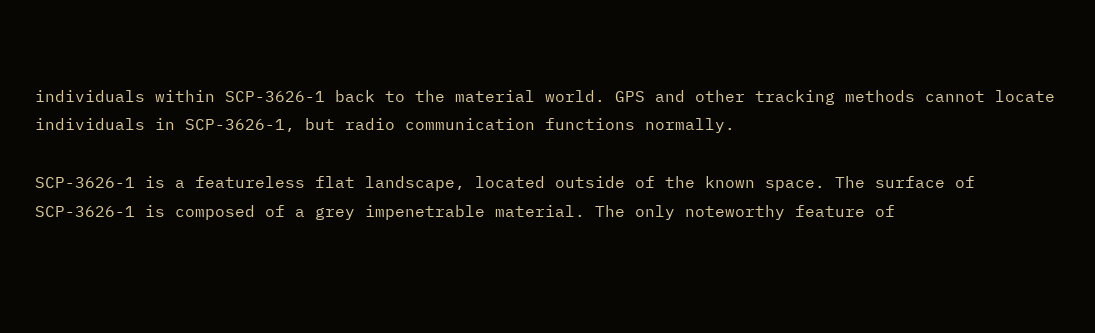individuals within SCP-3626-1 back to the material world. GPS and other tracking methods cannot locate individuals in SCP-3626-1, but radio communication functions normally.

SCP-3626-1 is a featureless flat landscape, located outside of the known space. The surface of SCP-3626-1 is composed of a grey impenetrable material. The only noteworthy feature of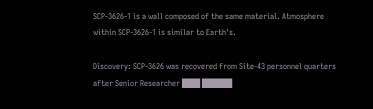SCP-3626-1 is a wall composed of the same material. Atmosphere within SCP-3626-1 is similar to Earth's.

Discovery: SCP-3626 was recovered from Site-43 personnel quarters after Senior Researcher ███ █████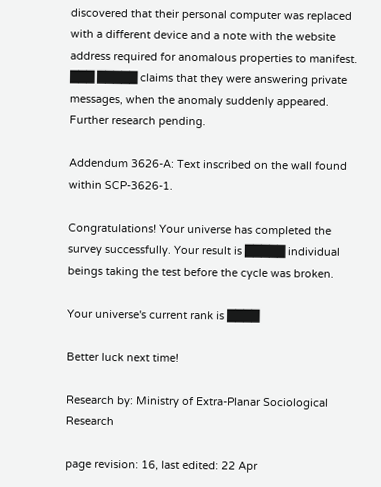discovered that their personal computer was replaced with a different device and a note with the website address required for anomalous properties to manifest. ███ █████ claims that they were answering private messages, when the anomaly suddenly appeared. Further research pending.

Addendum 3626-A: Text inscribed on the wall found within SCP-3626-1.

Congratulations! Your universe has completed the survey successfully. Your result is █████ individual beings taking the test before the cycle was broken.

Your universe's current rank is ████

Better luck next time!

Research by: Ministry of Extra-Planar Sociological Research

page revision: 16, last edited: 22 Apr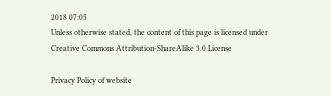2018 07:05
Unless otherwise stated, the content of this page is licensed under Creative Commons Attribution-ShareAlike 3.0 License

Privacy Policy of website